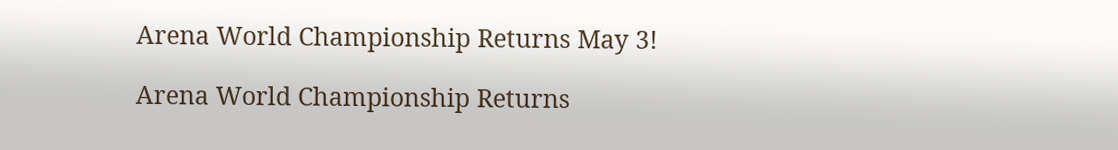Arena World Championship Returns May 3!

Arena World Championship Returns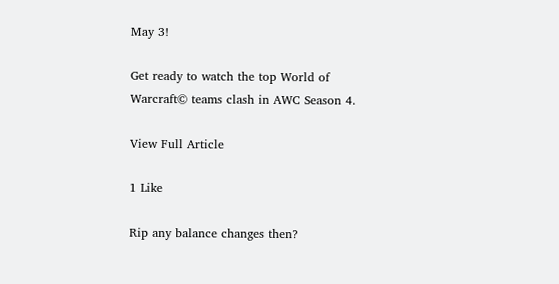May 3!

Get ready to watch the top World of Warcraft© teams clash in AWC Season 4.

View Full Article

1 Like

Rip any balance changes then?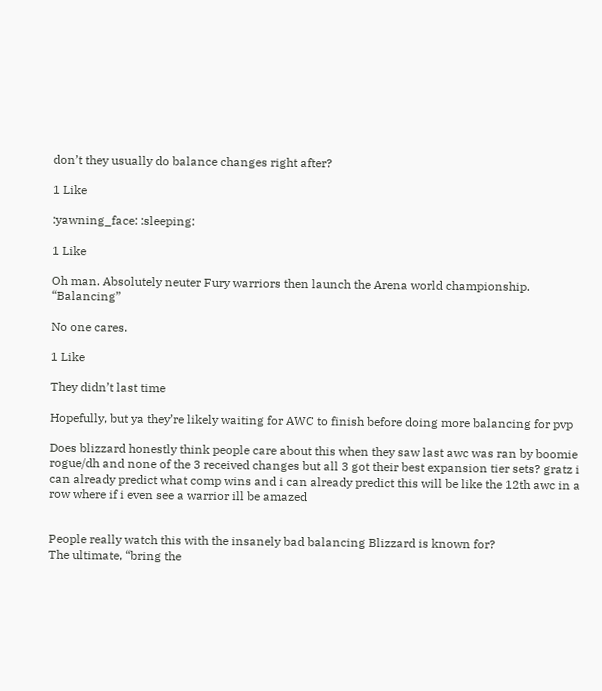don’t they usually do balance changes right after?

1 Like

:yawning_face: :sleeping:

1 Like

Oh man. Absolutely neuter Fury warriors then launch the Arena world championship. “Balancing”

No one cares.

1 Like

They didn’t last time

Hopefully, but ya they’re likely waiting for AWC to finish before doing more balancing for pvp

Does blizzard honestly think people care about this when they saw last awc was ran by boomie rogue/dh and none of the 3 received changes but all 3 got their best expansion tier sets? gratz i can already predict what comp wins and i can already predict this will be like the 12th awc in a row where if i even see a warrior ill be amazed


People really watch this with the insanely bad balancing Blizzard is known for?
The ultimate, “bring the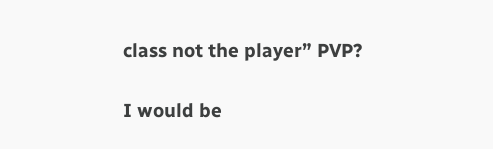class not the player” PVP?

I would be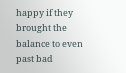happy if they brought the balance to even past bad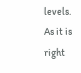levels. As it is right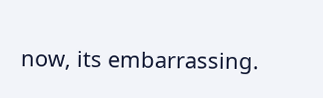now, its embarrassing.